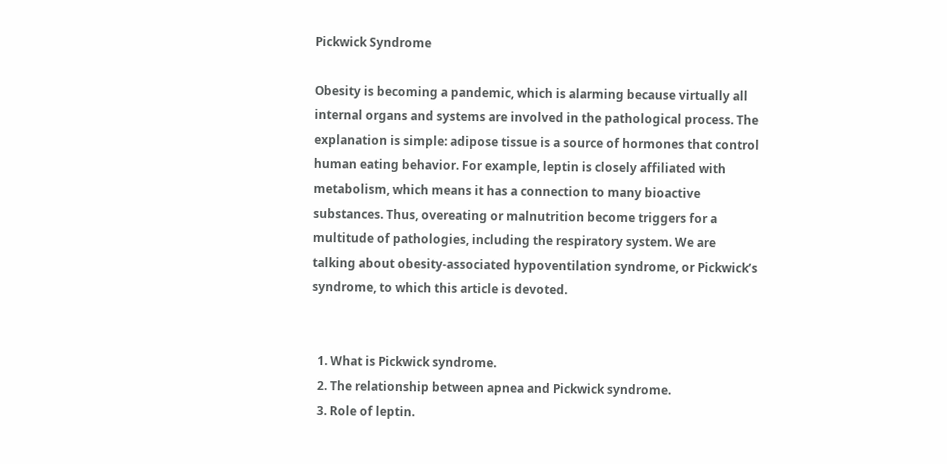Pickwick Syndrome

Obesity is becoming a pandemic, which is alarming because virtually all internal organs and systems are involved in the pathological process. The explanation is simple: adipose tissue is a source of hormones that control human eating behavior. For example, leptin is closely affiliated with metabolism, which means it has a connection to many bioactive substances. Thus, overeating or malnutrition become triggers for a multitude of pathologies, including the respiratory system. We are talking about obesity-associated hypoventilation syndrome, or Pickwick’s syndrome, to which this article is devoted.


  1. What is Pickwick syndrome.
  2. The relationship between apnea and Pickwick syndrome.
  3. Role of leptin.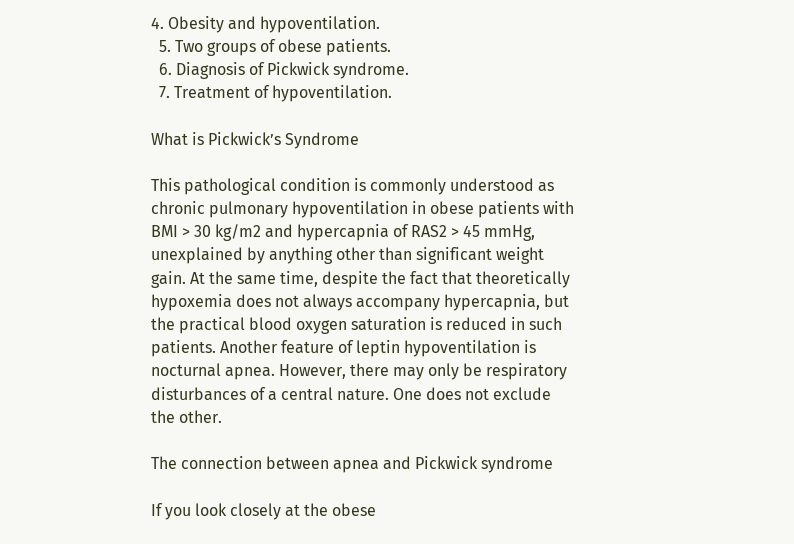4. Obesity and hypoventilation.
  5. Two groups of obese patients.
  6. Diagnosis of Pickwick syndrome.
  7. Treatment of hypoventilation.

What is Pickwick’s Syndrome

This pathological condition is commonly understood as chronic pulmonary hypoventilation in obese patients with BMI > 30 kg/m2 and hypercapnia of RAS2 > 45 mmHg, unexplained by anything other than significant weight gain. At the same time, despite the fact that theoretically hypoxemia does not always accompany hypercapnia, but the practical blood oxygen saturation is reduced in such patients. Another feature of leptin hypoventilation is nocturnal apnea. However, there may only be respiratory disturbances of a central nature. One does not exclude the other.

The connection between apnea and Pickwick syndrome

If you look closely at the obese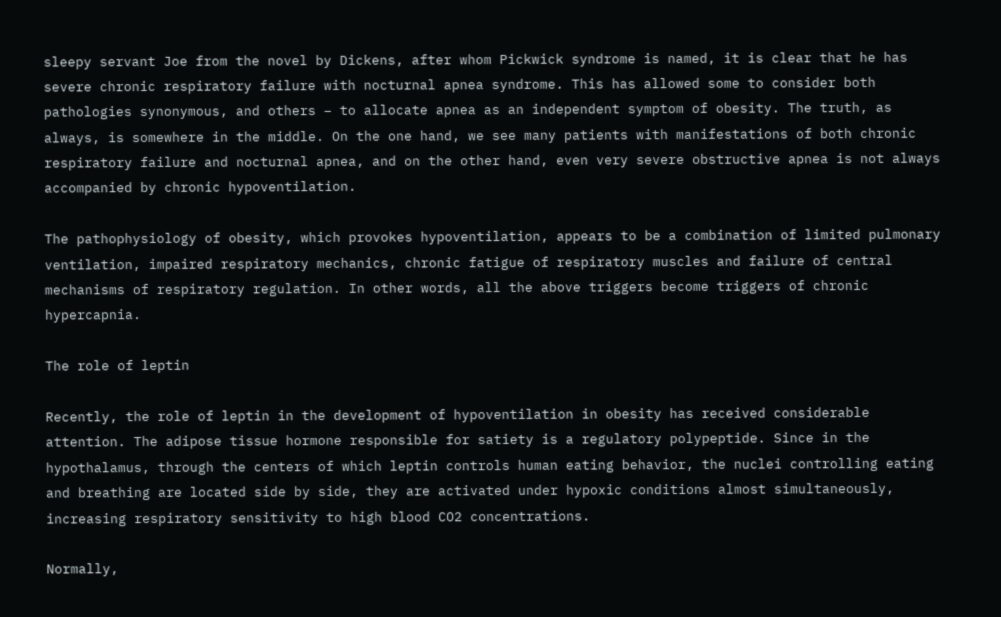sleepy servant Joe from the novel by Dickens, after whom Pickwick syndrome is named, it is clear that he has severe chronic respiratory failure with nocturnal apnea syndrome. This has allowed some to consider both pathologies synonymous, and others – to allocate apnea as an independent symptom of obesity. The truth, as always, is somewhere in the middle. On the one hand, we see many patients with manifestations of both chronic respiratory failure and nocturnal apnea, and on the other hand, even very severe obstructive apnea is not always accompanied by chronic hypoventilation.

The pathophysiology of obesity, which provokes hypoventilation, appears to be a combination of limited pulmonary ventilation, impaired respiratory mechanics, chronic fatigue of respiratory muscles and failure of central mechanisms of respiratory regulation. In other words, all the above triggers become triggers of chronic hypercapnia.

The role of leptin

Recently, the role of leptin in the development of hypoventilation in obesity has received considerable attention. The adipose tissue hormone responsible for satiety is a regulatory polypeptide. Since in the hypothalamus, through the centers of which leptin controls human eating behavior, the nuclei controlling eating and breathing are located side by side, they are activated under hypoxic conditions almost simultaneously, increasing respiratory sensitivity to high blood CO2 concentrations.

Normally,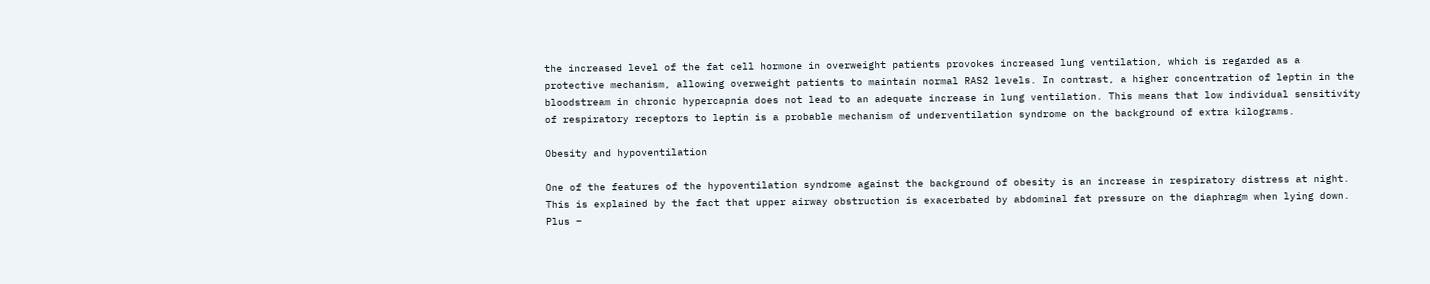the increased level of the fat cell hormone in overweight patients provokes increased lung ventilation, which is regarded as a protective mechanism, allowing overweight patients to maintain normal RAS2 levels. In contrast, a higher concentration of leptin in the bloodstream in chronic hypercapnia does not lead to an adequate increase in lung ventilation. This means that low individual sensitivity of respiratory receptors to leptin is a probable mechanism of underventilation syndrome on the background of extra kilograms.

Obesity and hypoventilation

One of the features of the hypoventilation syndrome against the background of obesity is an increase in respiratory distress at night. This is explained by the fact that upper airway obstruction is exacerbated by abdominal fat pressure on the diaphragm when lying down. Plus –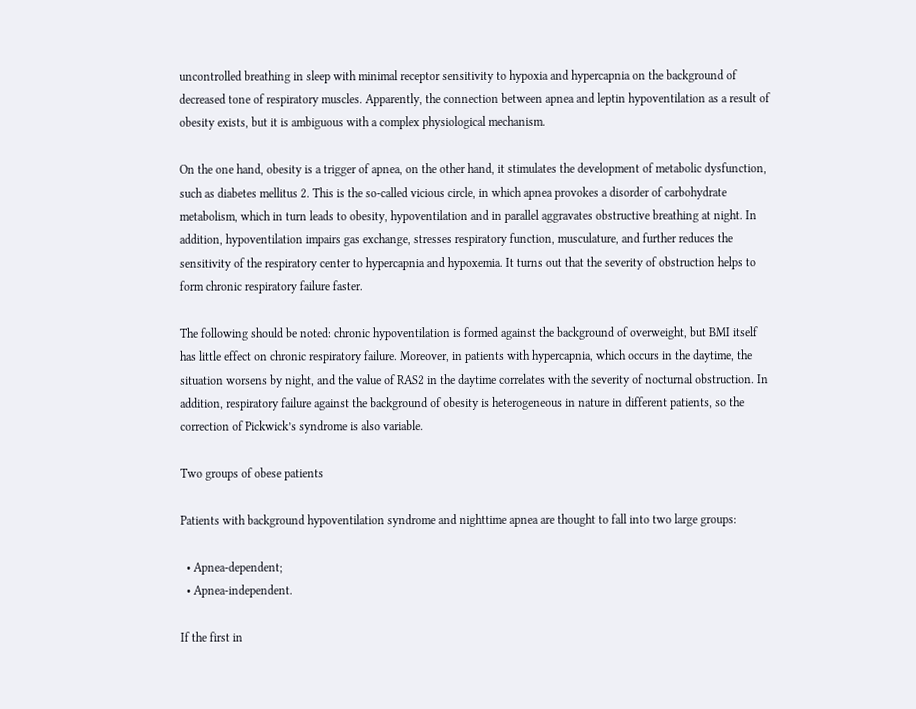uncontrolled breathing in sleep with minimal receptor sensitivity to hypoxia and hypercapnia on the background of decreased tone of respiratory muscles. Apparently, the connection between apnea and leptin hypoventilation as a result of obesity exists, but it is ambiguous with a complex physiological mechanism.

On the one hand, obesity is a trigger of apnea, on the other hand, it stimulates the development of metabolic dysfunction, such as diabetes mellitus 2. This is the so-called vicious circle, in which apnea provokes a disorder of carbohydrate metabolism, which in turn leads to obesity, hypoventilation and in parallel aggravates obstructive breathing at night. In addition, hypoventilation impairs gas exchange, stresses respiratory function, musculature, and further reduces the sensitivity of the respiratory center to hypercapnia and hypoxemia. It turns out that the severity of obstruction helps to form chronic respiratory failure faster.

The following should be noted: chronic hypoventilation is formed against the background of overweight, but BMI itself has little effect on chronic respiratory failure. Moreover, in patients with hypercapnia, which occurs in the daytime, the situation worsens by night, and the value of RAS2 in the daytime correlates with the severity of nocturnal obstruction. In addition, respiratory failure against the background of obesity is heterogeneous in nature in different patients, so the correction of Pickwick’s syndrome is also variable.

Two groups of obese patients

Patients with background hypoventilation syndrome and nighttime apnea are thought to fall into two large groups:

  • Apnea-dependent;
  • Apnea-independent.

If the first in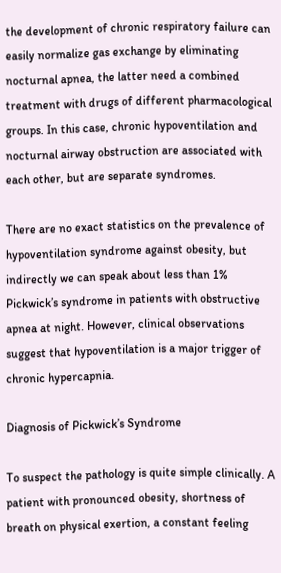the development of chronic respiratory failure can easily normalize gas exchange by eliminating nocturnal apnea, the latter need a combined treatment with drugs of different pharmacological groups. In this case, chronic hypoventilation and nocturnal airway obstruction are associated with each other, but are separate syndromes.

There are no exact statistics on the prevalence of hypoventilation syndrome against obesity, but indirectly we can speak about less than 1% Pickwick’s syndrome in patients with obstructive apnea at night. However, clinical observations suggest that hypoventilation is a major trigger of chronic hypercapnia.

Diagnosis of Pickwick’s Syndrome

To suspect the pathology is quite simple clinically. A patient with pronounced obesity, shortness of breath on physical exertion, a constant feeling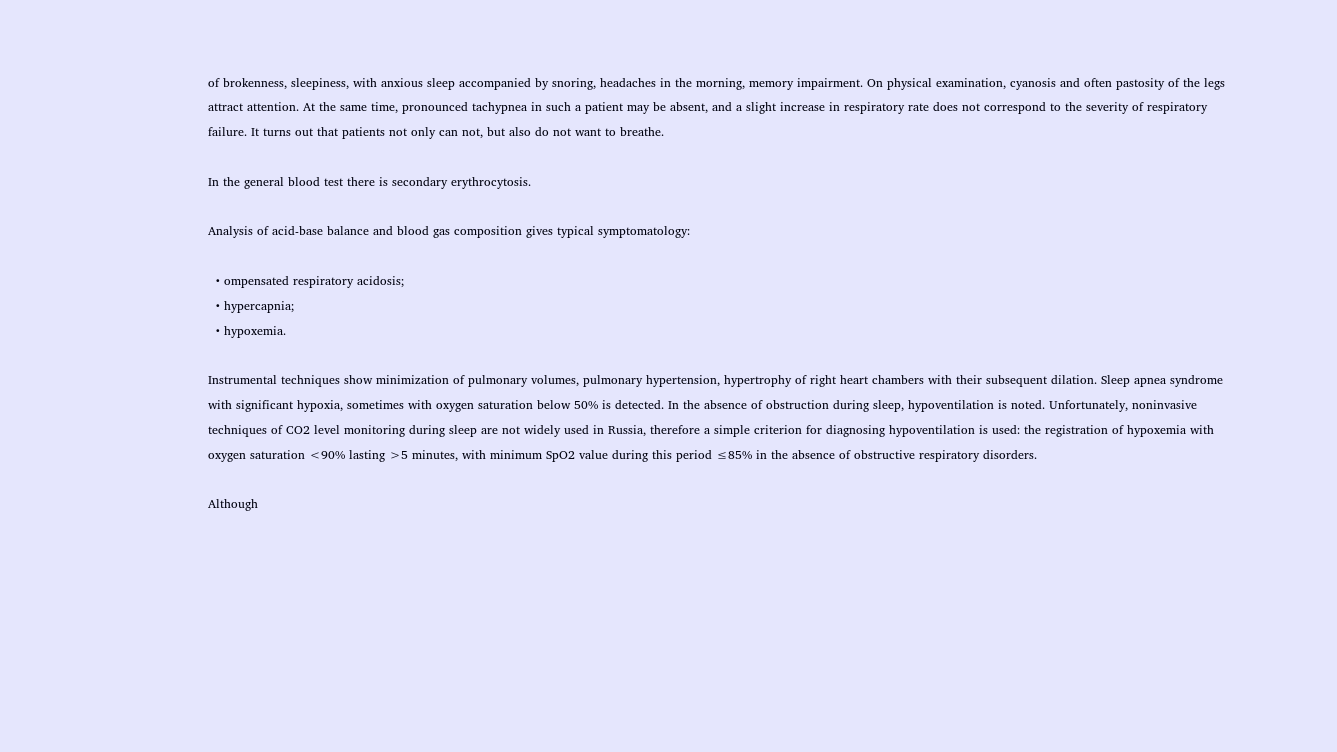of brokenness, sleepiness, with anxious sleep accompanied by snoring, headaches in the morning, memory impairment. On physical examination, cyanosis and often pastosity of the legs attract attention. At the same time, pronounced tachypnea in such a patient may be absent, and a slight increase in respiratory rate does not correspond to the severity of respiratory failure. It turns out that patients not only can not, but also do not want to breathe.

In the general blood test there is secondary erythrocytosis.

Analysis of acid-base balance and blood gas composition gives typical symptomatology:

  • ompensated respiratory acidosis;
  • hypercapnia;
  • hypoxemia.

Instrumental techniques show minimization of pulmonary volumes, pulmonary hypertension, hypertrophy of right heart chambers with their subsequent dilation. Sleep apnea syndrome with significant hypoxia, sometimes with oxygen saturation below 50% is detected. In the absence of obstruction during sleep, hypoventilation is noted. Unfortunately, noninvasive techniques of CO2 level monitoring during sleep are not widely used in Russia, therefore a simple criterion for diagnosing hypoventilation is used: the registration of hypoxemia with oxygen saturation <90% lasting >5 minutes, with minimum SpO2 value during this period ≤85% in the absence of obstructive respiratory disorders.

Although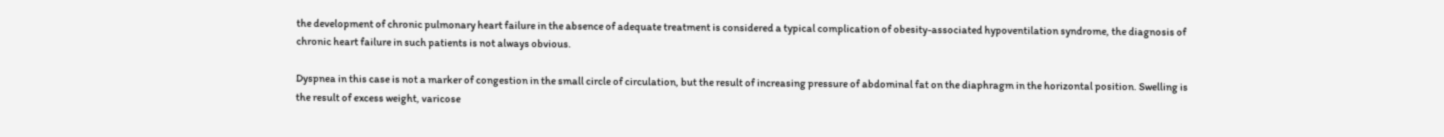the development of chronic pulmonary heart failure in the absence of adequate treatment is considered a typical complication of obesity-associated hypoventilation syndrome, the diagnosis of chronic heart failure in such patients is not always obvious.

Dyspnea in this case is not a marker of congestion in the small circle of circulation, but the result of increasing pressure of abdominal fat on the diaphragm in the horizontal position. Swelling is the result of excess weight, varicose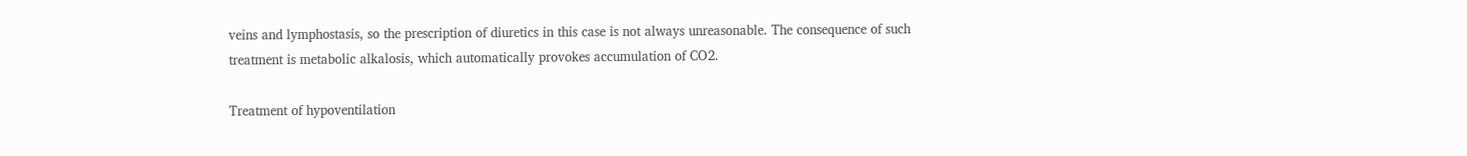veins and lymphostasis, so the prescription of diuretics in this case is not always unreasonable. The consequence of such treatment is metabolic alkalosis, which automatically provokes accumulation of CO2.

Treatment of hypoventilation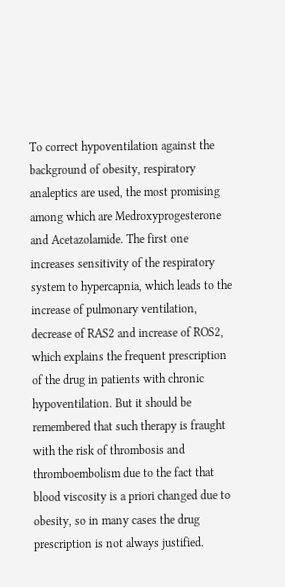To correct hypoventilation against the background of obesity, respiratory analeptics are used, the most promising among which are Medroxyprogesterone and Acetazolamide. The first one increases sensitivity of the respiratory system to hypercapnia, which leads to the increase of pulmonary ventilation, decrease of RAS2 and increase of ROS2, which explains the frequent prescription of the drug in patients with chronic hypoventilation. But it should be remembered that such therapy is fraught with the risk of thrombosis and thromboembolism due to the fact that blood viscosity is a priori changed due to obesity, so in many cases the drug prescription is not always justified.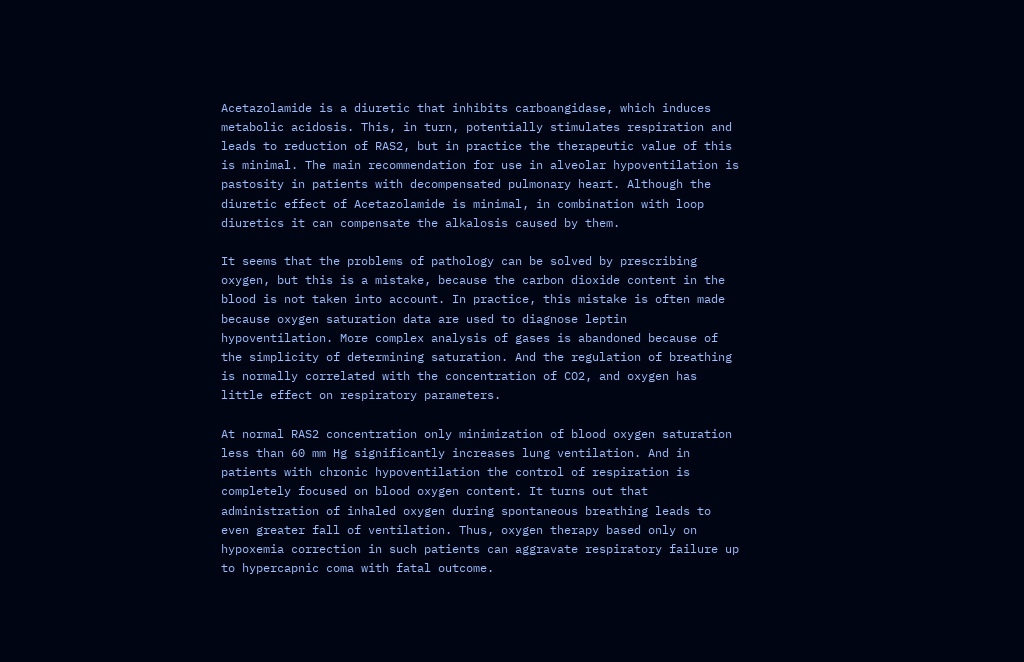Acetazolamide is a diuretic that inhibits carboangidase, which induces metabolic acidosis. This, in turn, potentially stimulates respiration and leads to reduction of RAS2, but in practice the therapeutic value of this is minimal. The main recommendation for use in alveolar hypoventilation is pastosity in patients with decompensated pulmonary heart. Although the diuretic effect of Acetazolamide is minimal, in combination with loop diuretics it can compensate the alkalosis caused by them.

It seems that the problems of pathology can be solved by prescribing oxygen, but this is a mistake, because the carbon dioxide content in the blood is not taken into account. In practice, this mistake is often made because oxygen saturation data are used to diagnose leptin hypoventilation. More complex analysis of gases is abandoned because of the simplicity of determining saturation. And the regulation of breathing is normally correlated with the concentration of CO2, and oxygen has little effect on respiratory parameters.

At normal RAS2 concentration only minimization of blood oxygen saturation less than 60 mm Hg significantly increases lung ventilation. And in patients with chronic hypoventilation the control of respiration is completely focused on blood oxygen content. It turns out that administration of inhaled oxygen during spontaneous breathing leads to even greater fall of ventilation. Thus, oxygen therapy based only on hypoxemia correction in such patients can aggravate respiratory failure up to hypercapnic coma with fatal outcome.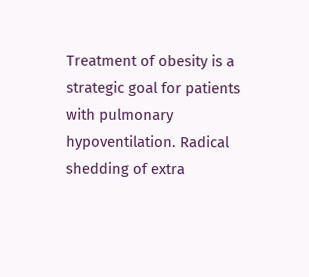Treatment of obesity is a strategic goal for patients with pulmonary hypoventilation. Radical shedding of extra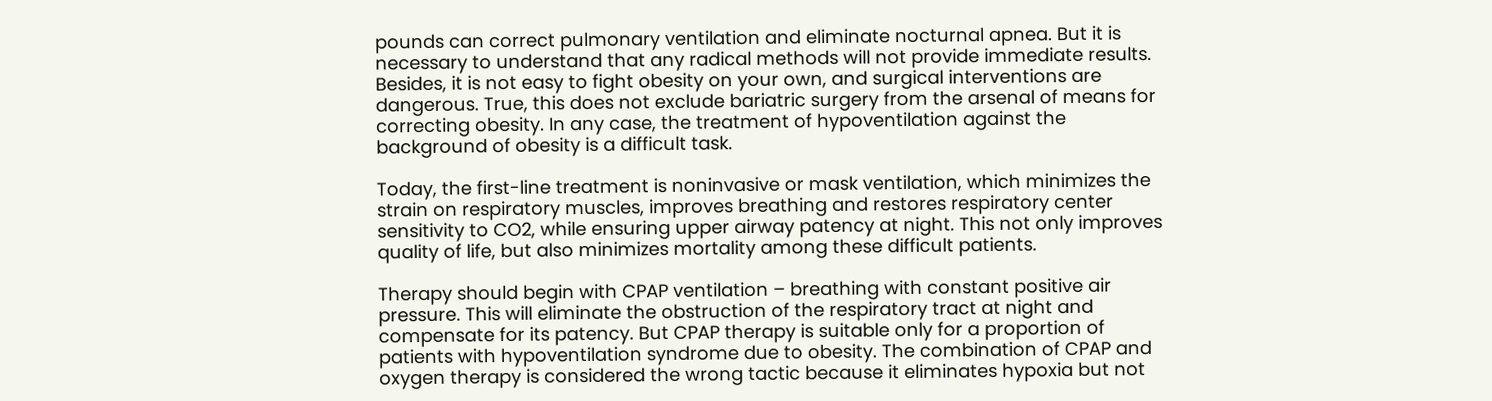pounds can correct pulmonary ventilation and eliminate nocturnal apnea. But it is necessary to understand that any radical methods will not provide immediate results. Besides, it is not easy to fight obesity on your own, and surgical interventions are dangerous. True, this does not exclude bariatric surgery from the arsenal of means for correcting obesity. In any case, the treatment of hypoventilation against the background of obesity is a difficult task.

Today, the first-line treatment is noninvasive or mask ventilation, which minimizes the strain on respiratory muscles, improves breathing and restores respiratory center sensitivity to CO2, while ensuring upper airway patency at night. This not only improves quality of life, but also minimizes mortality among these difficult patients.

Therapy should begin with CPAP ventilation – breathing with constant positive air pressure. This will eliminate the obstruction of the respiratory tract at night and compensate for its patency. But CPAP therapy is suitable only for a proportion of patients with hypoventilation syndrome due to obesity. The combination of CPAP and oxygen therapy is considered the wrong tactic because it eliminates hypoxia but not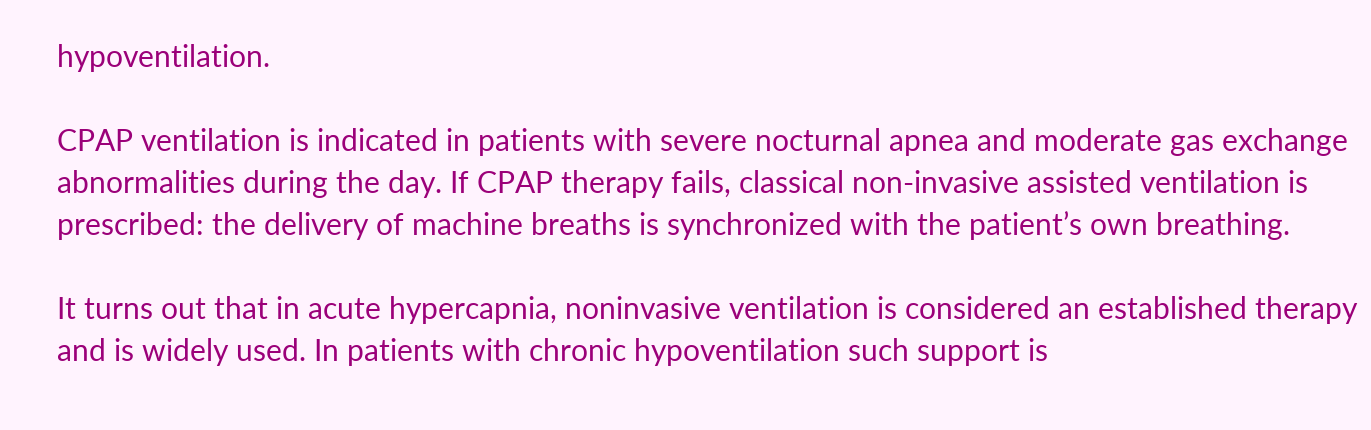hypoventilation.

CPAP ventilation is indicated in patients with severe nocturnal apnea and moderate gas exchange abnormalities during the day. If CPAP therapy fails, classical non-invasive assisted ventilation is prescribed: the delivery of machine breaths is synchronized with the patient’s own breathing.

It turns out that in acute hypercapnia, noninvasive ventilation is considered an established therapy and is widely used. In patients with chronic hypoventilation such support is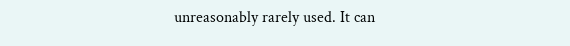unreasonably rarely used. It can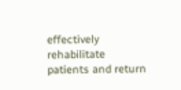effectively rehabilitate patients and return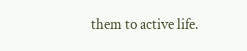them to active life.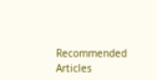Recommended Articles